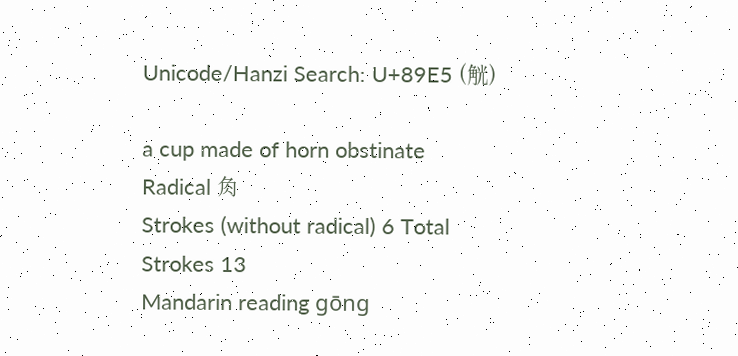Unicode/Hanzi Search: U+89E5 (觥)

a cup made of horn obstinate
Radical 𧢲
Strokes (without radical) 6 Total Strokes 13
Mandarin reading gōng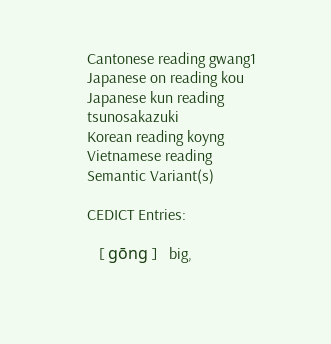Cantonese reading gwang1
Japanese on reading kou Japanese kun reading tsunosakazuki
Korean reading koyng Vietnamese reading
Semantic Variant(s)

CEDICT Entries:

   [ gōng ]   big,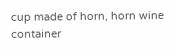cup made of horn, horn wine container